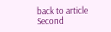back to article Second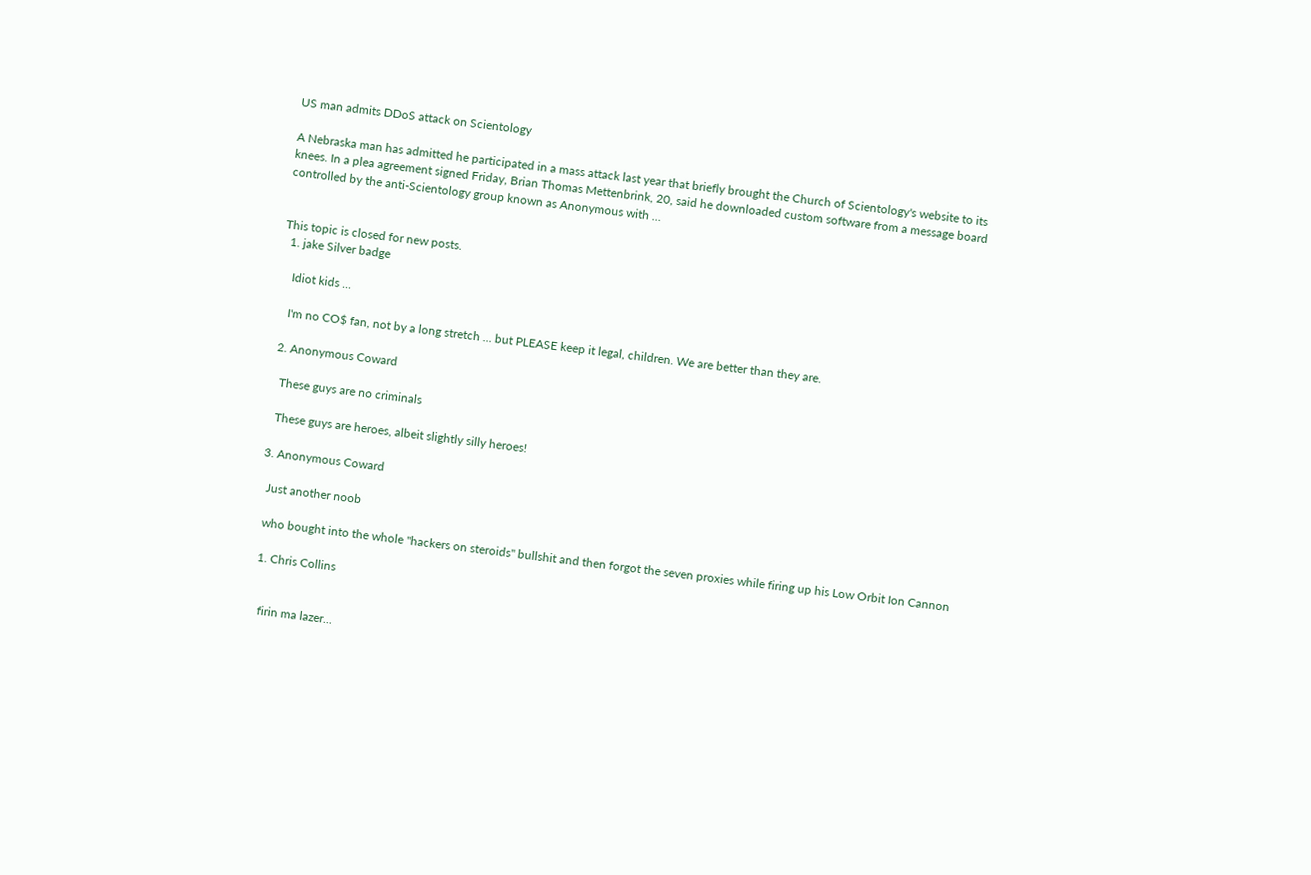US man admits DDoS attack on Scientology

A Nebraska man has admitted he participated in a mass attack last year that briefly brought the Church of Scientology's website to its knees. In a plea agreement signed Friday, Brian Thomas Mettenbrink, 20, said he downloaded custom software from a message board controlled by the anti-Scientology group known as Anonymous with …


This topic is closed for new posts.
  1. jake Silver badge

    Idiot kids ...

    I'm no CO$ fan, not by a long stretch ... but PLEASE keep it legal, children. We are better than they are.

  2. Anonymous Coward

    These guys are no criminals

    These guys are heroes, albeit slightly silly heroes!

  3. Anonymous Coward

    Just another noob

    who bought into the whole "hackers on steroids" bullshit and then forgot the seven proxies while firing up his Low Orbit Ion Cannon

    1. Chris Collins


      firin ma lazer...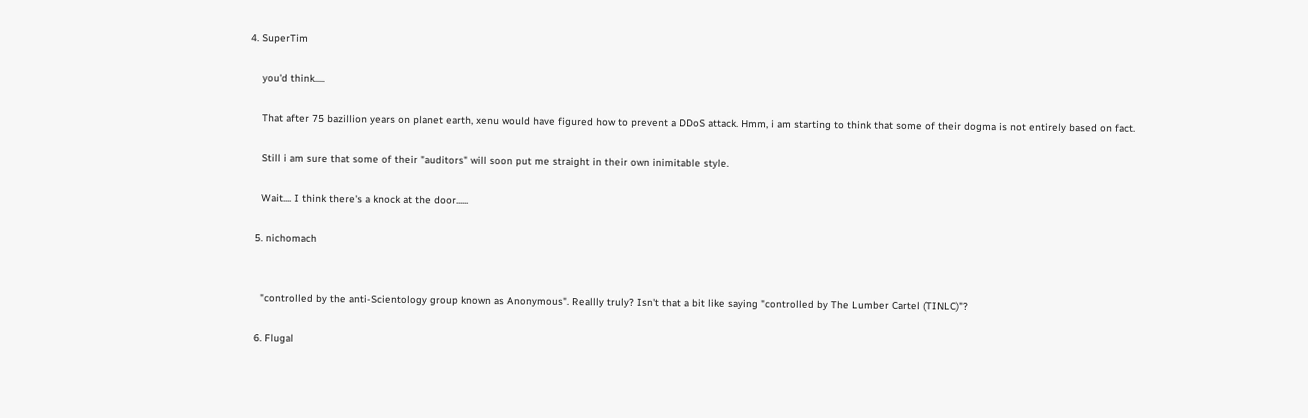4. SuperTim

    you'd think.....

    That after 75 bazillion years on planet earth, xenu would have figured how to prevent a DDoS attack. Hmm, i am starting to think that some of their dogma is not entirely based on fact.

    Still i am sure that some of their "auditors" will soon put me straight in their own inimitable style.

    Wait.... I think there's a knock at the door......

  5. nichomach


    "controlled by the anti-Scientology group known as Anonymous". Reallly truly? Isn't that a bit like saying "controlled by The Lumber Cartel (TINLC)"?

  6. Flugal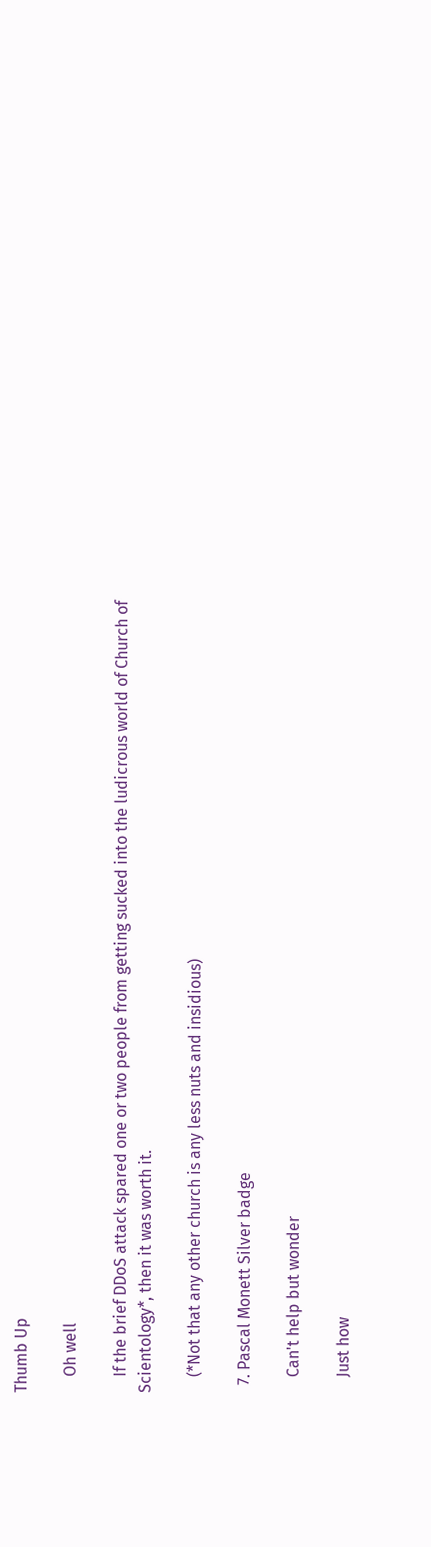Thumb Up

    Oh well

    If the brief DDoS attack spared one or two people from getting sucked into the ludicrous world of Church of Scientology*, then it was worth it.

    (*Not that any other church is any less nuts and insidious)

  7. Pascal Monett Silver badge

    Can't help but wonder

    Just how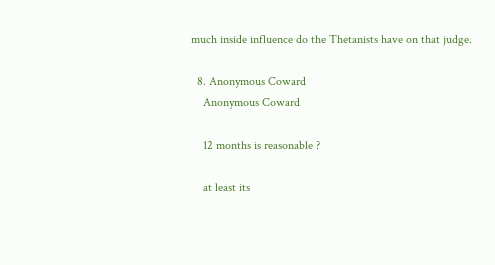much inside influence do the Thetanists have on that judge.

  8. Anonymous Coward
    Anonymous Coward

    12 months is reasonable ?

    at least its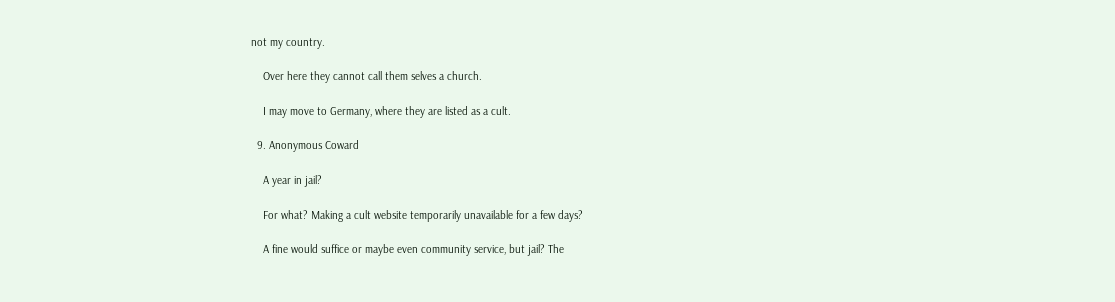not my country.

    Over here they cannot call them selves a church.

    I may move to Germany, where they are listed as a cult.

  9. Anonymous Coward

    A year in jail?

    For what? Making a cult website temporarily unavailable for a few days?

    A fine would suffice or maybe even community service, but jail? The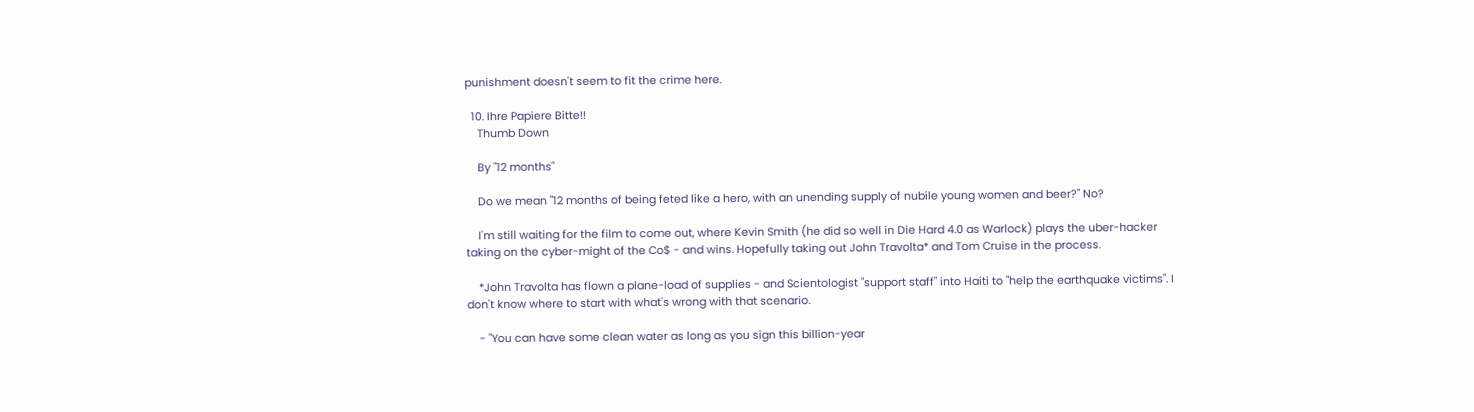punishment doesn't seem to fit the crime here.

  10. Ihre Papiere Bitte!!
    Thumb Down

    By "12 months"

    Do we mean "12 months of being feted like a hero, with an unending supply of nubile young women and beer?" No?

    I'm still waiting for the film to come out, where Kevin Smith (he did so well in Die Hard 4.0 as Warlock) plays the uber-hacker taking on the cyber-might of the Co$ - and wins. Hopefully taking out John Travolta* and Tom Cruise in the process.

    *John Travolta has flown a plane-load of supplies - and Scientologist "support staff" into Haiti to "help the earthquake victims". I don't know where to start with what's wrong with that scenario.

    - "You can have some clean water as long as you sign this billion-year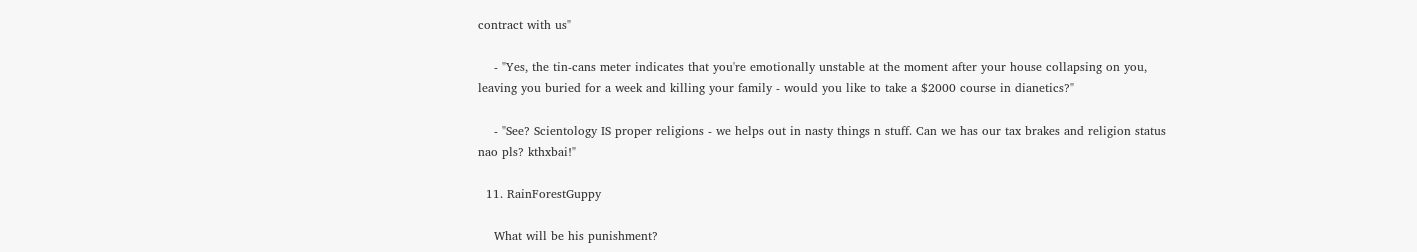contract with us"

    - "Yes, the tin-cans meter indicates that you're emotionally unstable at the moment after your house collapsing on you, leaving you buried for a week and killing your family - would you like to take a $2000 course in dianetics?"

    - "See? Scientology IS proper religions - we helps out in nasty things n stuff. Can we has our tax brakes and religion status nao pls? kthxbai!"

  11. RainForestGuppy

    What will be his punishment?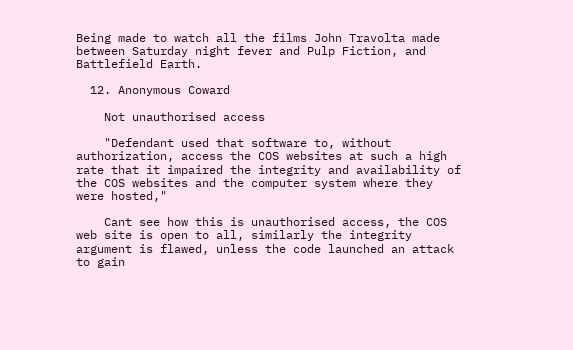Being made to watch all the films John Travolta made between Saturday night fever and Pulp Fiction, and Battlefield Earth.

  12. Anonymous Coward

    Not unauthorised access

    "Defendant used that software to, without authorization, access the COS websites at such a high rate that it impaired the integrity and availability of the COS websites and the computer system where they were hosted,"

    Cant see how this is unauthorised access, the COS web site is open to all, similarly the integrity argument is flawed, unless the code launched an attack to gain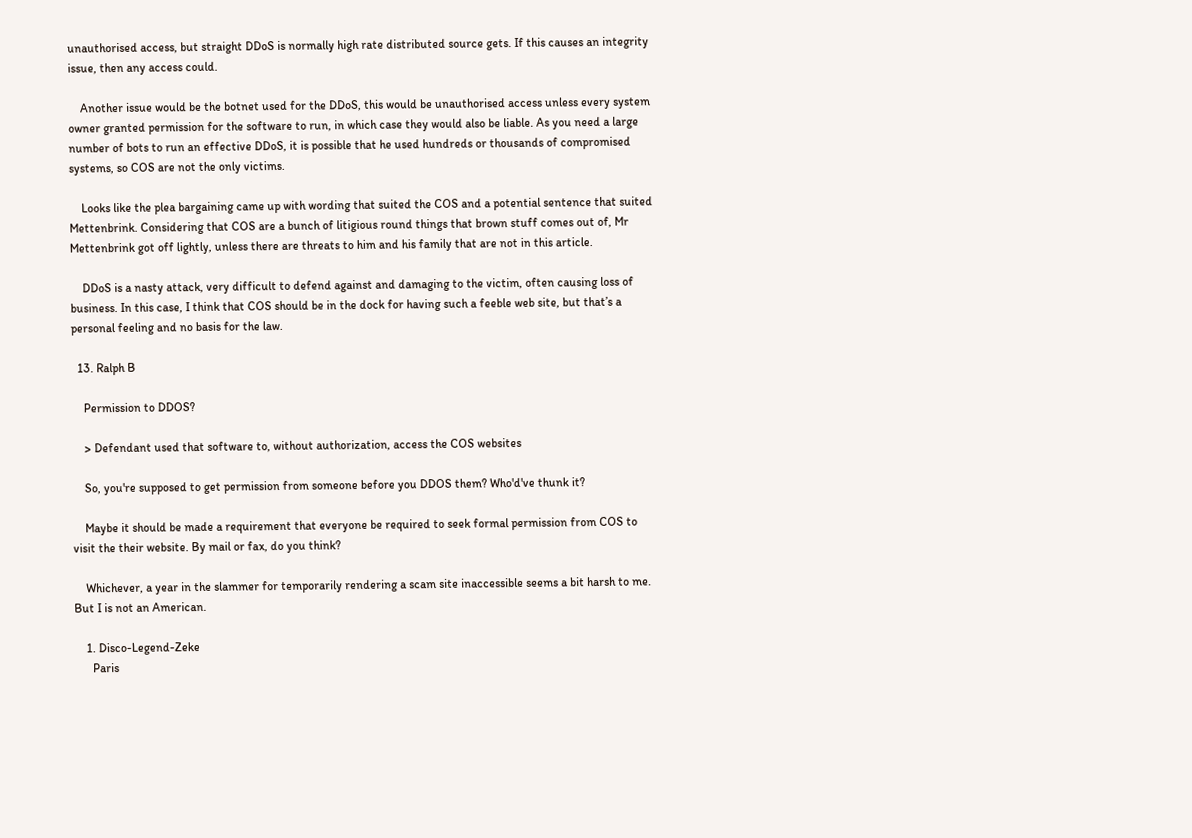unauthorised access, but straight DDoS is normally high rate distributed source gets. If this causes an integrity issue, then any access could.

    Another issue would be the botnet used for the DDoS, this would be unauthorised access unless every system owner granted permission for the software to run, in which case they would also be liable. As you need a large number of bots to run an effective DDoS, it is possible that he used hundreds or thousands of compromised systems, so COS are not the only victims.

    Looks like the plea bargaining came up with wording that suited the COS and a potential sentence that suited Mettenbrink. Considering that COS are a bunch of litigious round things that brown stuff comes out of, Mr Mettenbrink got off lightly, unless there are threats to him and his family that are not in this article.

    DDoS is a nasty attack, very difficult to defend against and damaging to the victim, often causing loss of business. In this case, I think that COS should be in the dock for having such a feeble web site, but that’s a personal feeling and no basis for the law.

  13. Ralph B

    Permission to DDOS?

    > Defendant used that software to, without authorization, access the COS websites

    So, you're supposed to get permission from someone before you DDOS them? Who'd've thunk it?

    Maybe it should be made a requirement that everyone be required to seek formal permission from COS to visit the their website. By mail or fax, do you think?

    Whichever, a year in the slammer for temporarily rendering a scam site inaccessible seems a bit harsh to me. But I is not an American.

    1. Disco-Legend-Zeke
      Paris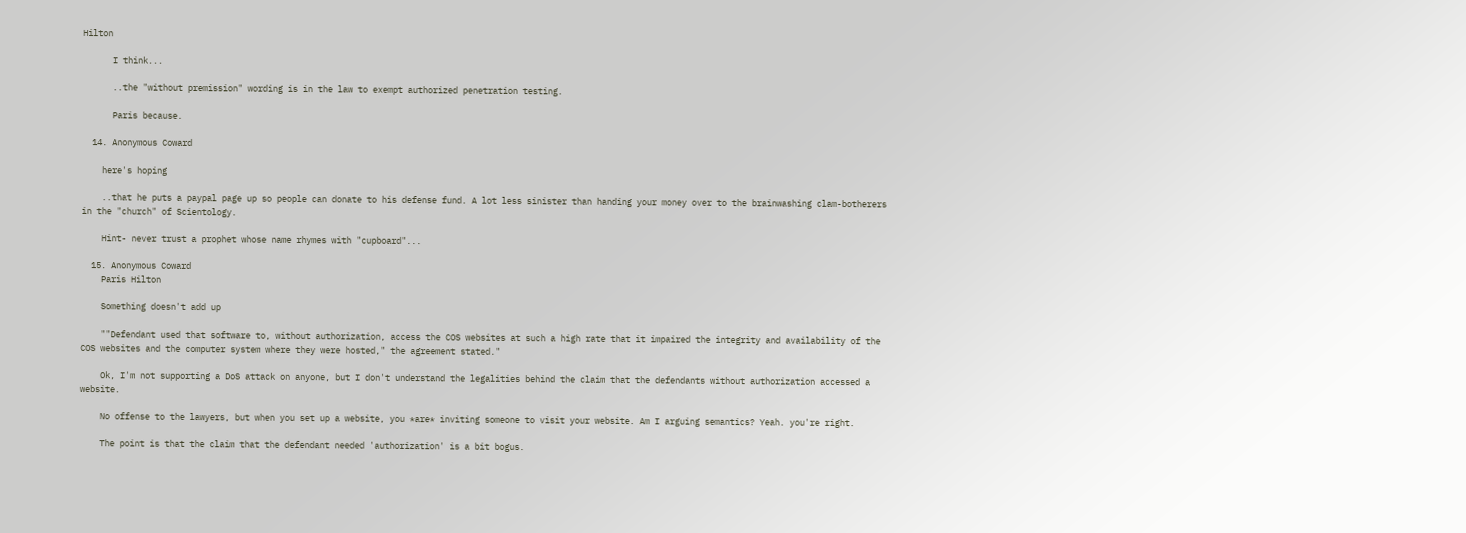Hilton

      I think...

      ..the "without premission" wording is in the law to exempt authorized penetration testing.

      Paris because.

  14. Anonymous Coward

    here's hoping

    ..that he puts a paypal page up so people can donate to his defense fund. A lot less sinister than handing your money over to the brainwashing clam-botherers in the "church" of Scientology.

    Hint- never trust a prophet whose name rhymes with "cupboard"...

  15. Anonymous Coward
    Paris Hilton

    Something doesn't add up

    ""Defendant used that software to, without authorization, access the COS websites at such a high rate that it impaired the integrity and availability of the COS websites and the computer system where they were hosted," the agreement stated."

    Ok, I'm not supporting a DoS attack on anyone, but I don't understand the legalities behind the claim that the defendants without authorization accessed a website.

    No offense to the lawyers, but when you set up a website, you *are* inviting someone to visit your website. Am I arguing semantics? Yeah. you're right.

    The point is that the claim that the defendant needed 'authorization' is a bit bogus.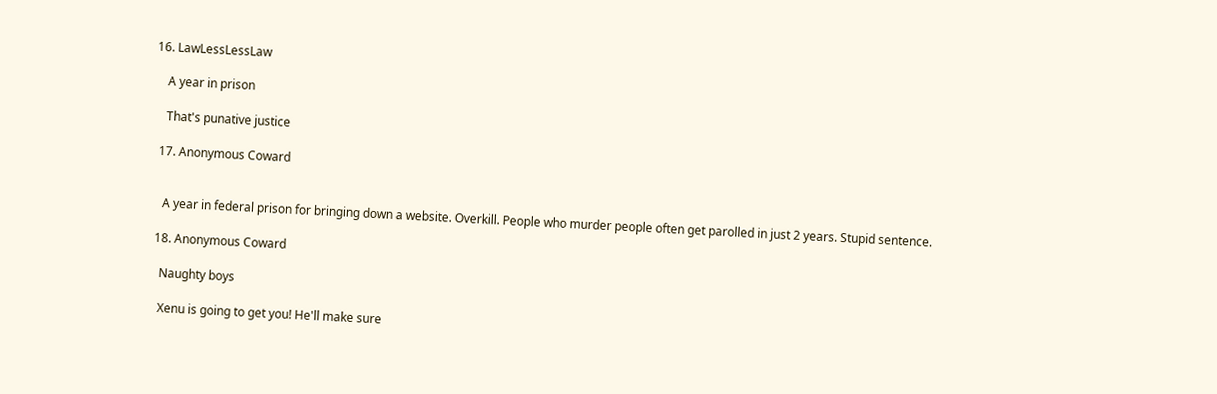16. LawLessLessLaw

    A year in prison

    That's punative justice

  17. Anonymous Coward


    A year in federal prison for bringing down a website. Overkill. People who murder people often get parolled in just 2 years. Stupid sentence.

  18. Anonymous Coward

    Naughty boys

    Xenu is going to get you! He'll make sure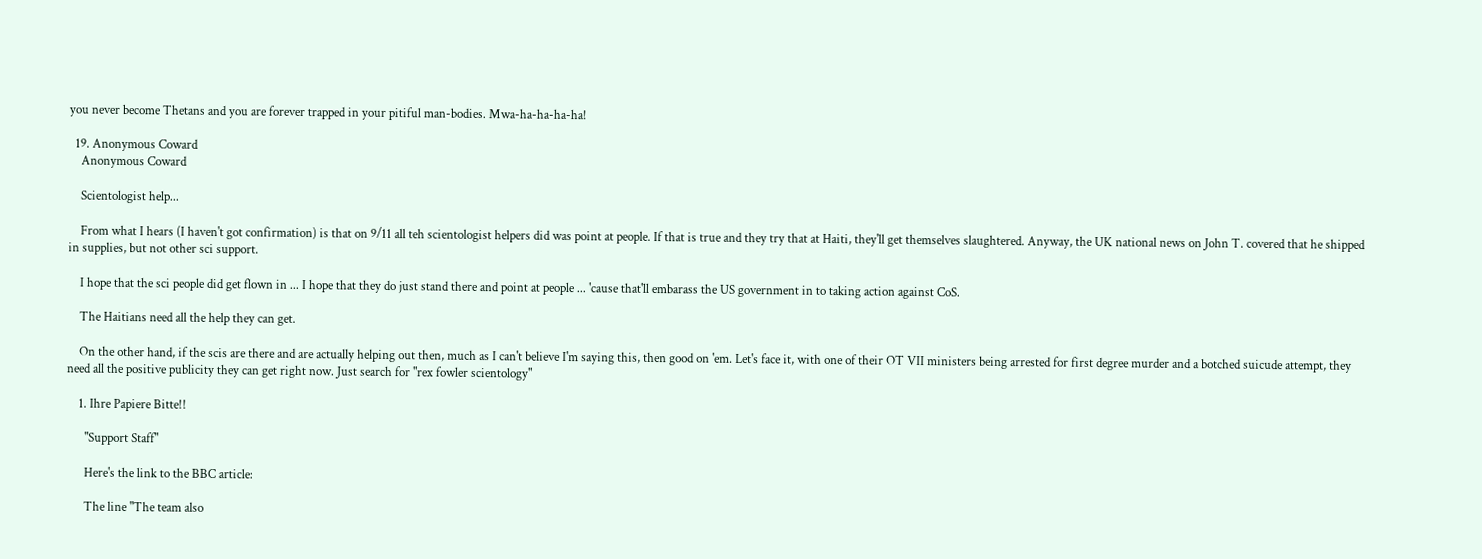you never become Thetans and you are forever trapped in your pitiful man-bodies. Mwa-ha-ha-ha-ha!

  19. Anonymous Coward
    Anonymous Coward

    Scientologist help...

    From what I hears (I haven't got confirmation) is that on 9/11 all teh scientologist helpers did was point at people. If that is true and they try that at Haiti, they'll get themselves slaughtered. Anyway, the UK national news on John T. covered that he shipped in supplies, but not other sci support.

    I hope that the sci people did get flown in ... I hope that they do just stand there and point at people ... 'cause that'll embarass the US government in to taking action against CoS.

    The Haitians need all the help they can get.

    On the other hand, if the scis are there and are actually helping out then, much as I can't believe I'm saying this, then good on 'em. Let's face it, with one of their OT VII ministers being arrested for first degree murder and a botched suicude attempt, they need all the positive publicity they can get right now. Just search for "rex fowler scientology"

    1. Ihre Papiere Bitte!!

      "Support Staff"

      Here's the link to the BBC article:

      The line "The team also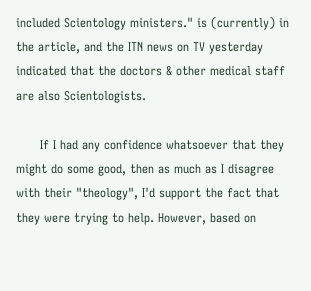included Scientology ministers." is (currently) in the article, and the ITN news on TV yesterday indicated that the doctors & other medical staff are also Scientologists.

      If I had any confidence whatsoever that they might do some good, then as much as I disagree with their "theology", I'd support the fact that they were trying to help. However, based on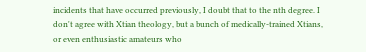incidents that have occurred previously, I doubt that to the nth degree. I don't agree with Xtian theology, but a bunch of medically-trained Xtians, or even enthusiastic amateurs who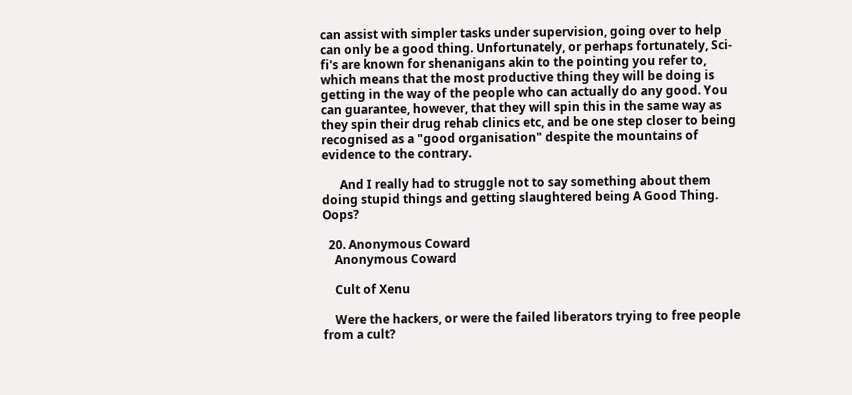can assist with simpler tasks under supervision, going over to help can only be a good thing. Unfortunately, or perhaps fortunately, Sci-fi's are known for shenanigans akin to the pointing you refer to, which means that the most productive thing they will be doing is getting in the way of the people who can actually do any good. You can guarantee, however, that they will spin this in the same way as they spin their drug rehab clinics etc, and be one step closer to being recognised as a "good organisation" despite the mountains of evidence to the contrary.

      And I really had to struggle not to say something about them doing stupid things and getting slaughtered being A Good Thing. Oops?

  20. Anonymous Coward
    Anonymous Coward

    Cult of Xenu

    Were the hackers, or were the failed liberators trying to free people from a cult?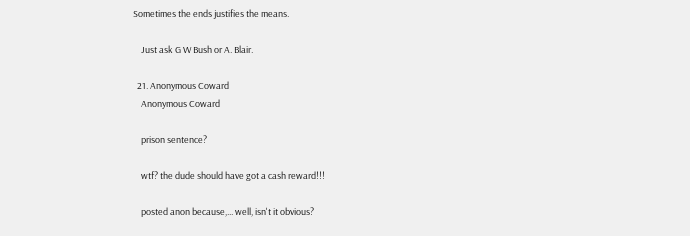Sometimes the ends justifies the means.

    Just ask G W Bush or A. Blair.

  21. Anonymous Coward
    Anonymous Coward

    prison sentence?

    wtf? the dude should have got a cash reward!!!

    posted anon because,... well, isn't it obvious?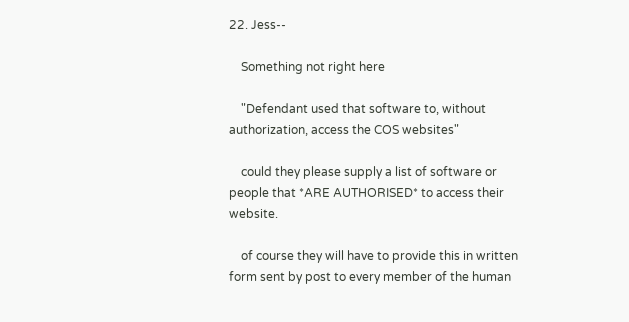22. Jess--

    Something not right here

    "Defendant used that software to, without authorization, access the COS websites"

    could they please supply a list of software or people that *ARE AUTHORISED* to access their website.

    of course they will have to provide this in written form sent by post to every member of the human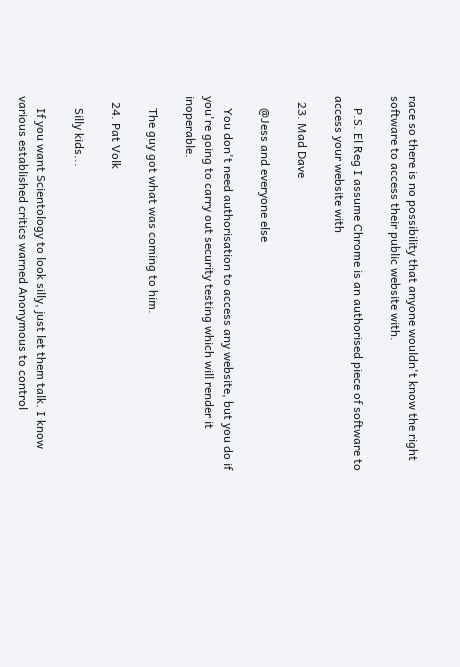race so there is no possibility that anyone wouldn't know the right software to access their public website with.

    P.S. El Reg I assume Chrome is an authorised piece of software to access your website with

  23. Mad Dave

    @Jess and everyone else

    You don't need authorisation to access any website, but you do if you're going to carry out security testing which will render it inoperable.

    The guy got what was coming to him.

  24. Pat Volk

    Silly kids...

    If you want Scientology to look silly, just let them talk. I know various established critics warned Anonymous to control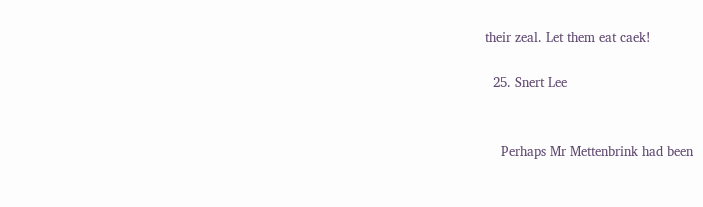their zeal. Let them eat caek!

  25. Snert Lee


    Perhaps Mr Mettenbrink had been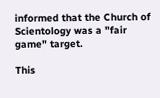informed that the Church of Scientology was a "fair game" target.

This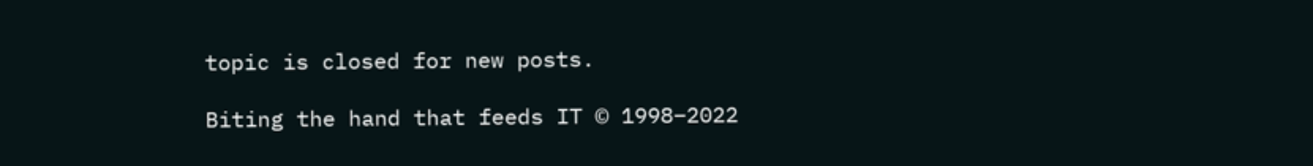topic is closed for new posts.

Biting the hand that feeds IT © 1998–2022